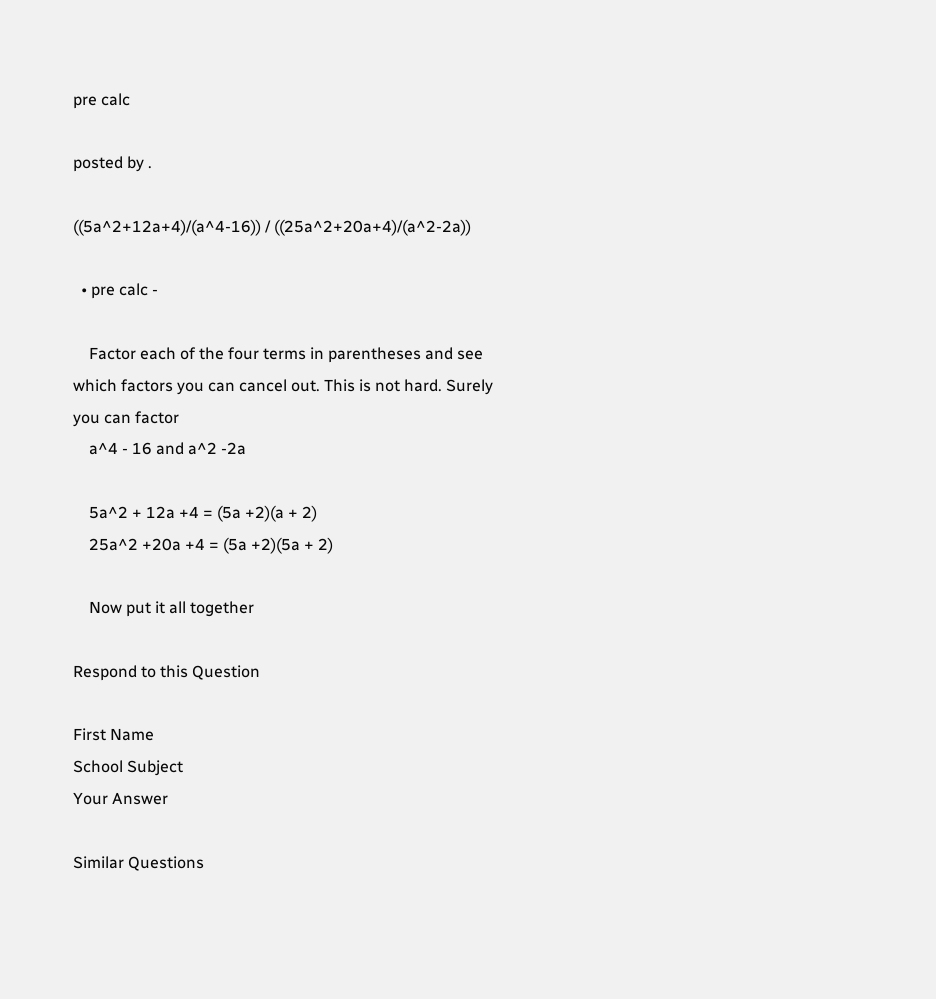pre calc

posted by .

((5a^2+12a+4)/(a^4-16)) / ((25a^2+20a+4)/(a^2-2a))

  • pre calc -

    Factor each of the four terms in parentheses and see which factors you can cancel out. This is not hard. Surely you can factor
    a^4 - 16 and a^2 -2a

    5a^2 + 12a +4 = (5a +2)(a + 2)
    25a^2 +20a +4 = (5a +2)(5a + 2)

    Now put it all together

Respond to this Question

First Name
School Subject
Your Answer

Similar Questions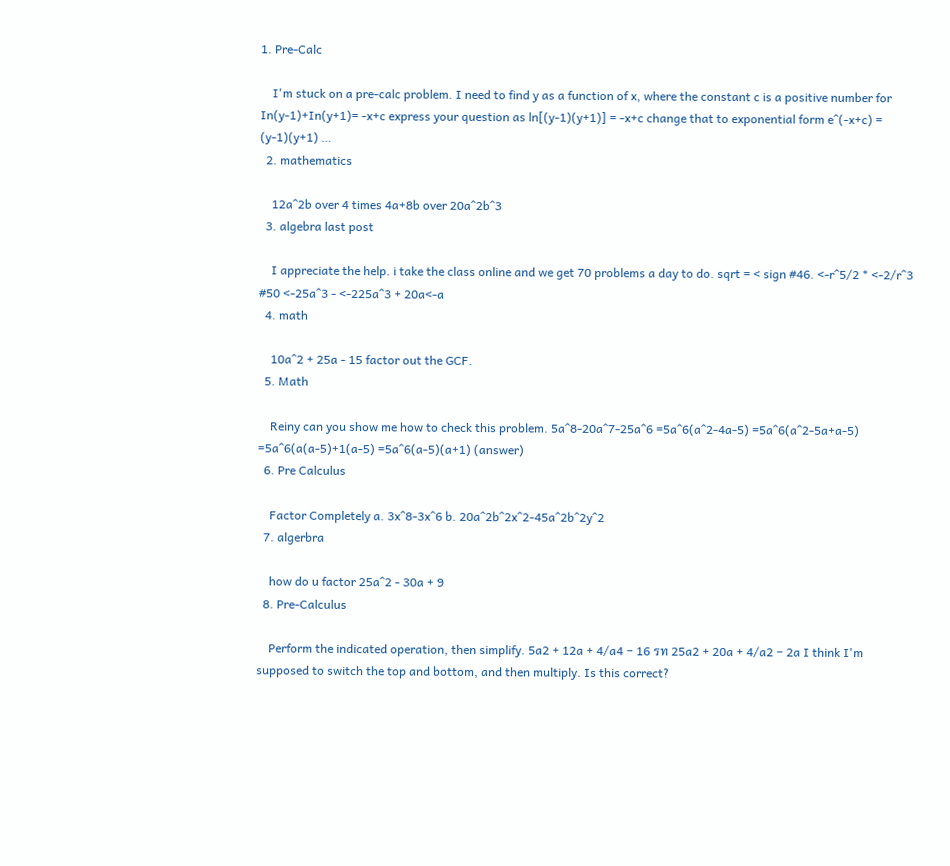1. Pre-Calc

    I'm stuck on a pre-calc problem. I need to find y as a function of x, where the constant c is a positive number for In(y-1)+In(y+1)= -x+c express your question as ln[(y-1)(y+1)] = -x+c change that to exponential form e^(-x+c) = (y-1)(y+1) …
  2. mathematics

    12a^2b over 4 times 4a+8b over 20a^2b^3
  3. algebra last post

    I appreciate the help. i take the class online and we get 70 problems a day to do. sqrt = < sign #46. <-r^5/2 * <-2/r^3 #50 <-25a^3 - <-225a^3 + 20a<-a
  4. math

    10a^2 + 25a - 15 factor out the GCF.
  5. Math

    Reiny can you show me how to check this problem. 5a^8-20a^7-25a^6 =5a^6(a^2-4a-5) =5a^6(a^2-5a+a-5) =5a^6(a(a-5)+1(a-5) =5a^6(a-5)(a+1) (answer)
  6. Pre Calculus

    Factor Completely a. 3x^8-3x^6 b. 20a^2b^2x^2-45a^2b^2y^2
  7. algerbra

    how do u factor 25a^2 - 30a + 9
  8. Pre-Calculus

    Perform the indicated operation, then simplify. 5a2 + 12a + 4/a4 − 16 รท 25a2 + 20a + 4/a2 − 2a I think I'm supposed to switch the top and bottom, and then multiply. Is this correct?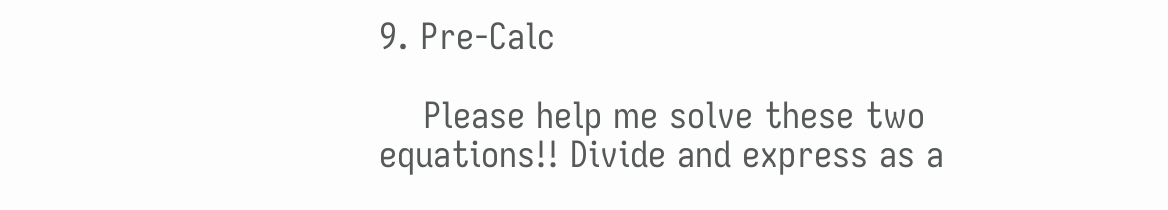9. Pre-Calc

    Please help me solve these two equations!! Divide and express as a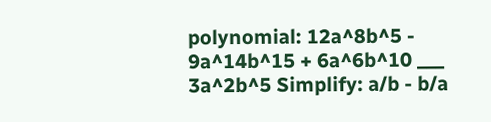polynomial: 12a^8b^5 - 9a^14b^15 + 6a^6b^10 ___ 3a^2b^5 Simplify: a/b - b/a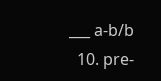___ a-b/b
  10. pre-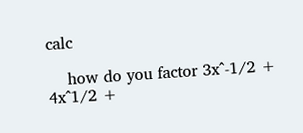calc

    how do you factor 3x^-1/2 + 4x^1/2 +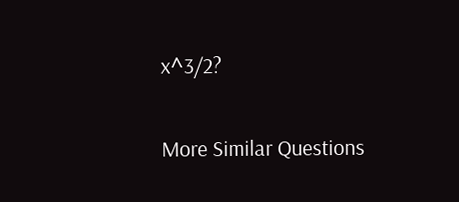x^3/2?

More Similar Questions